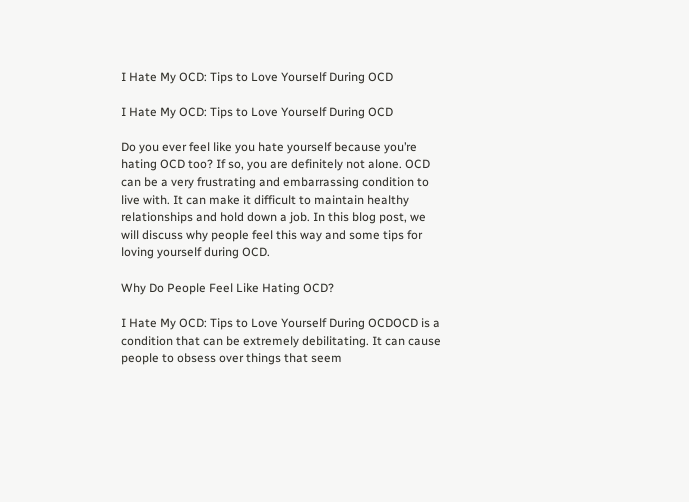I Hate My OCD: Tips to Love Yourself During OCD

I Hate My OCD: Tips to Love Yourself During OCD

Do you ever feel like you hate yourself because you’re hating OCD too? If so, you are definitely not alone. OCD can be a very frustrating and embarrassing condition to live with. It can make it difficult to maintain healthy relationships and hold down a job. In this blog post, we will discuss why people feel this way and some tips for loving yourself during OCD.

Why Do People Feel Like Hating OCD?

I Hate My OCD: Tips to Love Yourself During OCDOCD is a condition that can be extremely debilitating. It can cause people to obsess over things that seem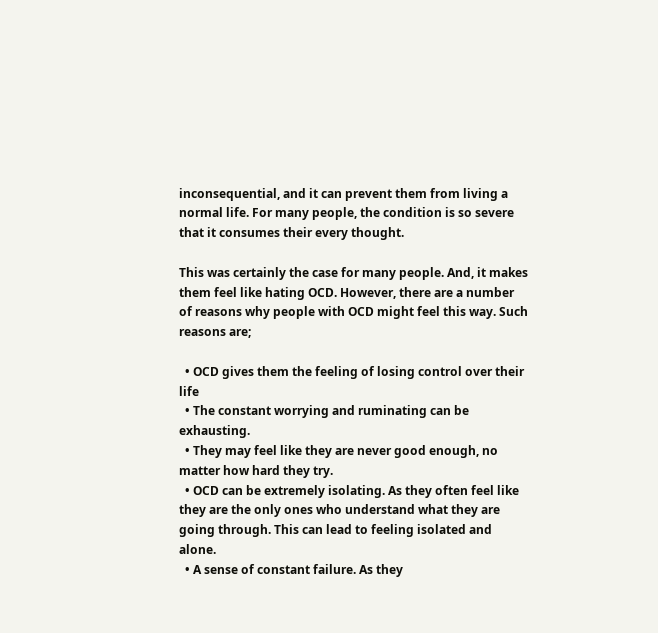inconsequential, and it can prevent them from living a normal life. For many people, the condition is so severe that it consumes their every thought.

This was certainly the case for many people. And, it makes them feel like hating OCD. However, there are a number of reasons why people with OCD might feel this way. Such reasons are;

  • OCD gives them the feeling of losing control over their life
  • The constant worrying and ruminating can be exhausting.
  • They may feel like they are never good enough, no matter how hard they try.
  • OCD can be extremely isolating. As they often feel like they are the only ones who understand what they are going through. This can lead to feeling isolated and alone.
  • A sense of constant failure. As they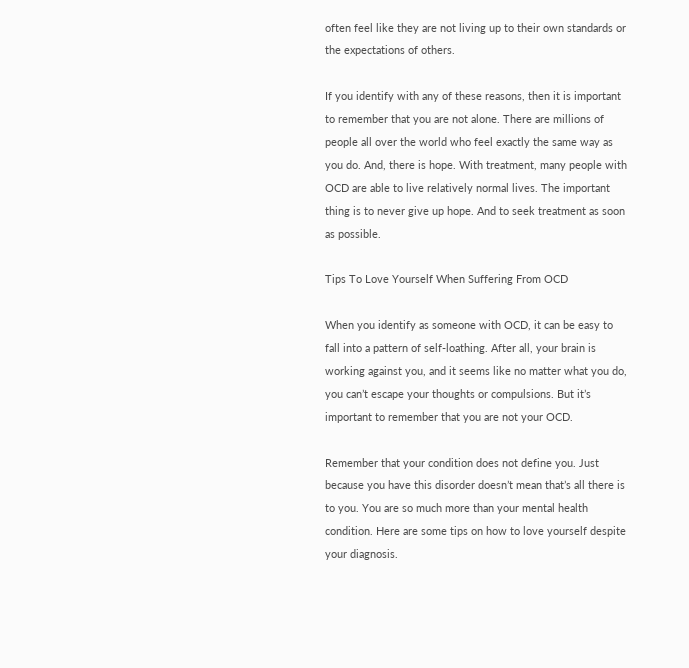often feel like they are not living up to their own standards or the expectations of others.

If you identify with any of these reasons, then it is important to remember that you are not alone. There are millions of people all over the world who feel exactly the same way as you do. And, there is hope. With treatment, many people with OCD are able to live relatively normal lives. The important thing is to never give up hope. And to seek treatment as soon as possible.

Tips To Love Yourself When Suffering From OCD

When you identify as someone with OCD, it can be easy to fall into a pattern of self-loathing. After all, your brain is working against you, and it seems like no matter what you do, you can’t escape your thoughts or compulsions. But it’s important to remember that you are not your OCD.

Remember that your condition does not define you. Just because you have this disorder doesn’t mean that’s all there is to you. You are so much more than your mental health condition. Here are some tips on how to love yourself despite your diagnosis.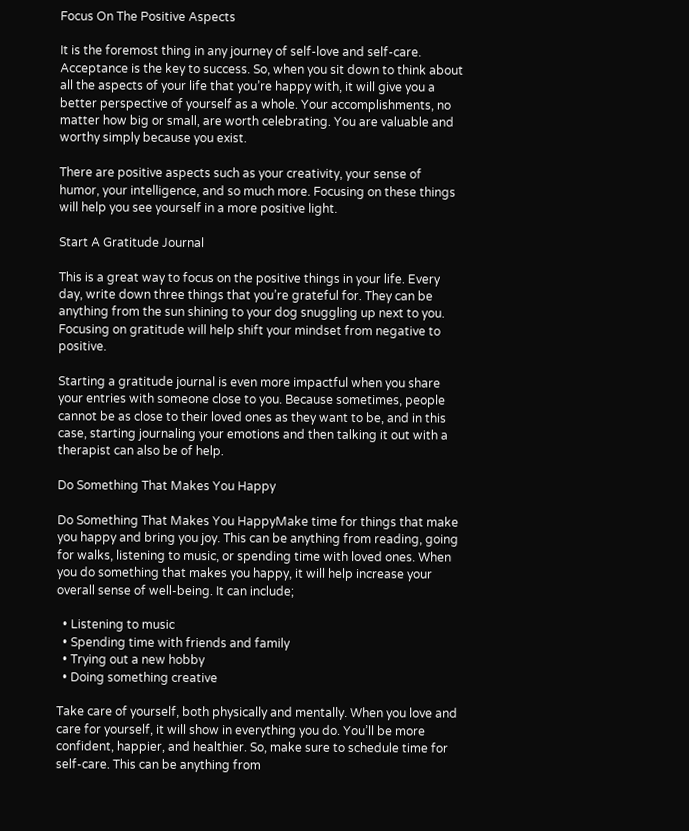Focus On The Positive Aspects

It is the foremost thing in any journey of self-love and self-care. Acceptance is the key to success. So, when you sit down to think about all the aspects of your life that you’re happy with, it will give you a better perspective of yourself as a whole. Your accomplishments, no matter how big or small, are worth celebrating. You are valuable and worthy simply because you exist.

There are positive aspects such as your creativity, your sense of humor, your intelligence, and so much more. Focusing on these things will help you see yourself in a more positive light.

Start A Gratitude Journal

This is a great way to focus on the positive things in your life. Every day, write down three things that you’re grateful for. They can be anything from the sun shining to your dog snuggling up next to you. Focusing on gratitude will help shift your mindset from negative to positive.

Starting a gratitude journal is even more impactful when you share your entries with someone close to you. Because sometimes, people cannot be as close to their loved ones as they want to be, and in this case, starting journaling your emotions and then talking it out with a therapist can also be of help.

Do Something That Makes You Happy

Do Something That Makes You HappyMake time for things that make you happy and bring you joy. This can be anything from reading, going for walks, listening to music, or spending time with loved ones. When you do something that makes you happy, it will help increase your overall sense of well-being. It can include;

  • Listening to music
  • Spending time with friends and family
  • Trying out a new hobby
  • Doing something creative

Take care of yourself, both physically and mentally. When you love and care for yourself, it will show in everything you do. You’ll be more confident, happier, and healthier. So, make sure to schedule time for self-care. This can be anything from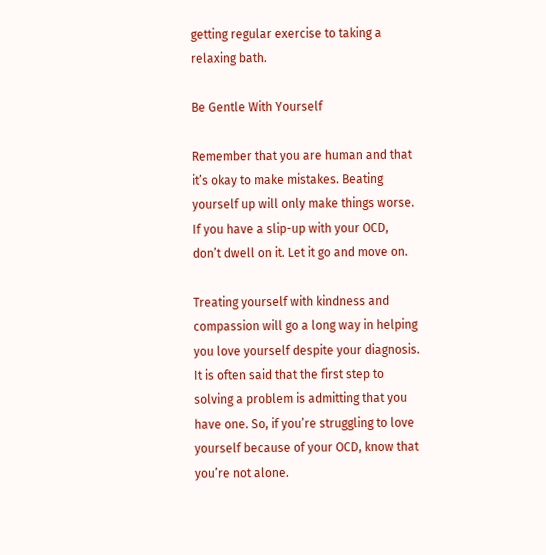getting regular exercise to taking a relaxing bath.

Be Gentle With Yourself

Remember that you are human and that it’s okay to make mistakes. Beating yourself up will only make things worse. If you have a slip-up with your OCD, don’t dwell on it. Let it go and move on.

Treating yourself with kindness and compassion will go a long way in helping you love yourself despite your diagnosis. It is often said that the first step to solving a problem is admitting that you have one. So, if you’re struggling to love yourself because of your OCD, know that you’re not alone.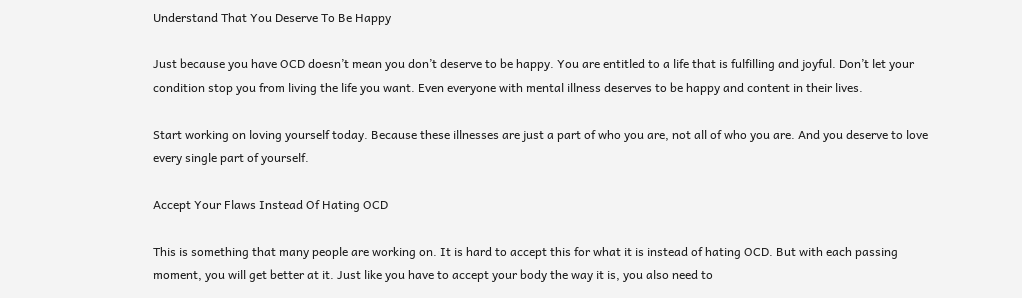Understand That You Deserve To Be Happy

Just because you have OCD doesn’t mean you don’t deserve to be happy. You are entitled to a life that is fulfilling and joyful. Don’t let your condition stop you from living the life you want. Even everyone with mental illness deserves to be happy and content in their lives.

Start working on loving yourself today. Because these illnesses are just a part of who you are, not all of who you are. And you deserve to love every single part of yourself.

Accept Your Flaws Instead Of Hating OCD

This is something that many people are working on. It is hard to accept this for what it is instead of hating OCD. But with each passing moment, you will get better at it. Just like you have to accept your body the way it is, you also need to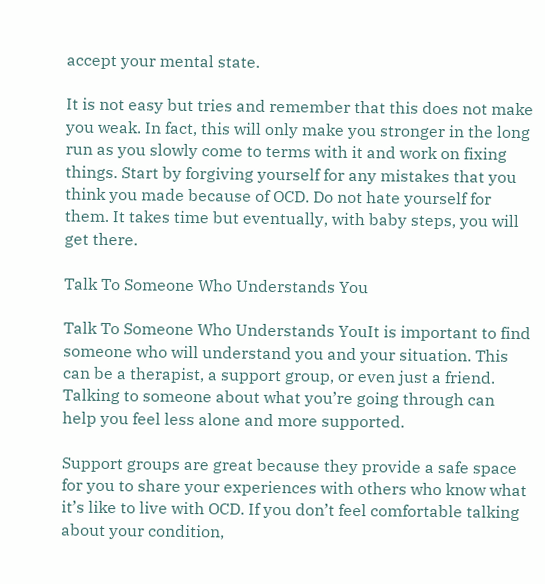accept your mental state.

It is not easy but tries and remember that this does not make you weak. In fact, this will only make you stronger in the long run as you slowly come to terms with it and work on fixing things. Start by forgiving yourself for any mistakes that you think you made because of OCD. Do not hate yourself for them. It takes time but eventually, with baby steps, you will get there.

Talk To Someone Who Understands You

Talk To Someone Who Understands YouIt is important to find someone who will understand you and your situation. This can be a therapist, a support group, or even just a friend. Talking to someone about what you’re going through can help you feel less alone and more supported.

Support groups are great because they provide a safe space for you to share your experiences with others who know what it’s like to live with OCD. If you don’t feel comfortable talking about your condition,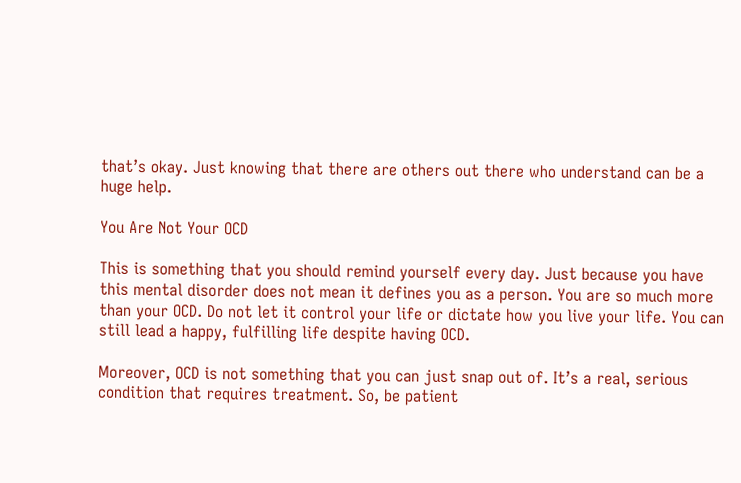that’s okay. Just knowing that there are others out there who understand can be a huge help.

You Are Not Your OCD

This is something that you should remind yourself every day. Just because you have this mental disorder does not mean it defines you as a person. You are so much more than your OCD. Do not let it control your life or dictate how you live your life. You can still lead a happy, fulfilling life despite having OCD.

Moreover, OCD is not something that you can just snap out of. It’s a real, serious condition that requires treatment. So, be patient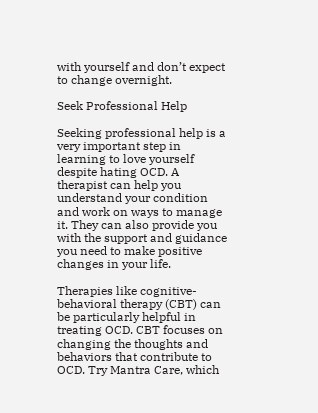with yourself and don’t expect to change overnight.

Seek Professional Help

Seeking professional help is a very important step in learning to love yourself despite hating OCD. A therapist can help you understand your condition and work on ways to manage it. They can also provide you with the support and guidance you need to make positive changes in your life.

Therapies like cognitive-behavioral therapy (CBT) can be particularly helpful in treating OCD. CBT focuses on changing the thoughts and behaviors that contribute to OCD. Try Mantra Care, which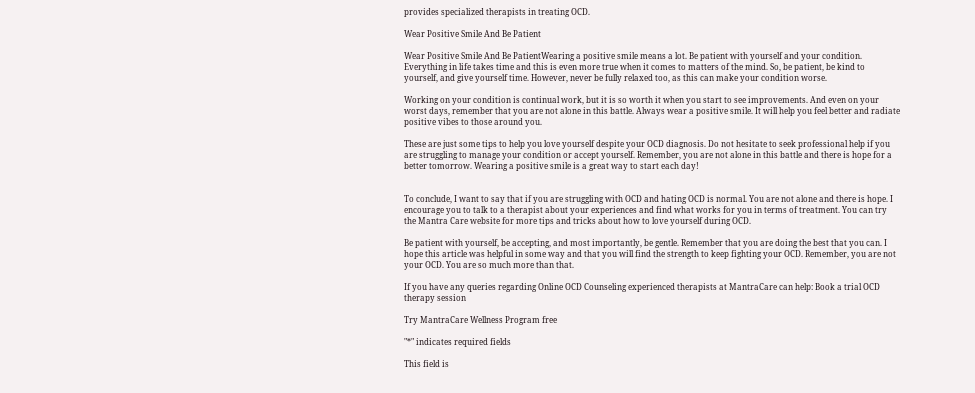provides specialized therapists in treating OCD.

Wear Positive Smile And Be Patient

Wear Positive Smile And Be PatientWearing a positive smile means a lot. Be patient with yourself and your condition. Everything in life takes time and this is even more true when it comes to matters of the mind. So, be patient, be kind to yourself, and give yourself time. However, never be fully relaxed too, as this can make your condition worse.

Working on your condition is continual work, but it is so worth it when you start to see improvements. And even on your worst days, remember that you are not alone in this battle. Always wear a positive smile. It will help you feel better and radiate positive vibes to those around you.

These are just some tips to help you love yourself despite your OCD diagnosis. Do not hesitate to seek professional help if you are struggling to manage your condition or accept yourself. Remember, you are not alone in this battle and there is hope for a better tomorrow. Wearing a positive smile is a great way to start each day!


To conclude, I want to say that if you are struggling with OCD and hating OCD is normal. You are not alone and there is hope. I encourage you to talk to a therapist about your experiences and find what works for you in terms of treatment. You can try the Mantra Care website for more tips and tricks about how to love yourself during OCD.

Be patient with yourself, be accepting, and most importantly, be gentle. Remember that you are doing the best that you can. I hope this article was helpful in some way and that you will find the strength to keep fighting your OCD. Remember, you are not your OCD. You are so much more than that.

If you have any queries regarding Online OCD Counseling experienced therapists at MantraCare can help: Book a trial OCD therapy session

Try MantraCare Wellness Program free

"*" indicates required fields

This field is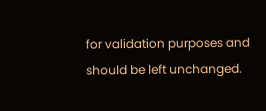for validation purposes and should be left unchanged.